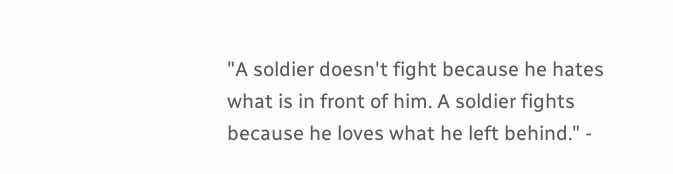"A soldier doesn't fight because he hates what is in front of him. A soldier fights because he loves what he left behind." -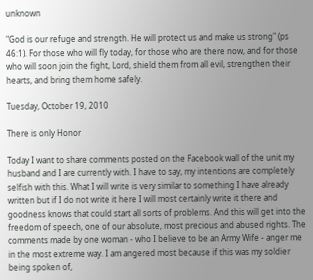unknown

"God is our refuge and strength. He will protect us and make us strong" (ps 46:1). For those who will fly today, for those who are there now, and for those who will soon join the fight, Lord, shield them from all evil, strengthen their hearts, and bring them home safely.

Tuesday, October 19, 2010

There is only Honor

Today I want to share comments posted on the Facebook wall of the unit my husband and I are currently with. I have to say, my intentions are completely selfish with this. What I will write is very similar to something I have already written but if I do not write it here I will most certainly write it there and goodness knows that could start all sorts of problems. And this will get into the freedom of speech, one of our absolute, most precious and abused rights. The comments made by one woman - who I believe to be an Army Wife - anger me in the most extreme way. I am angered most because if this was my soldier being spoken of,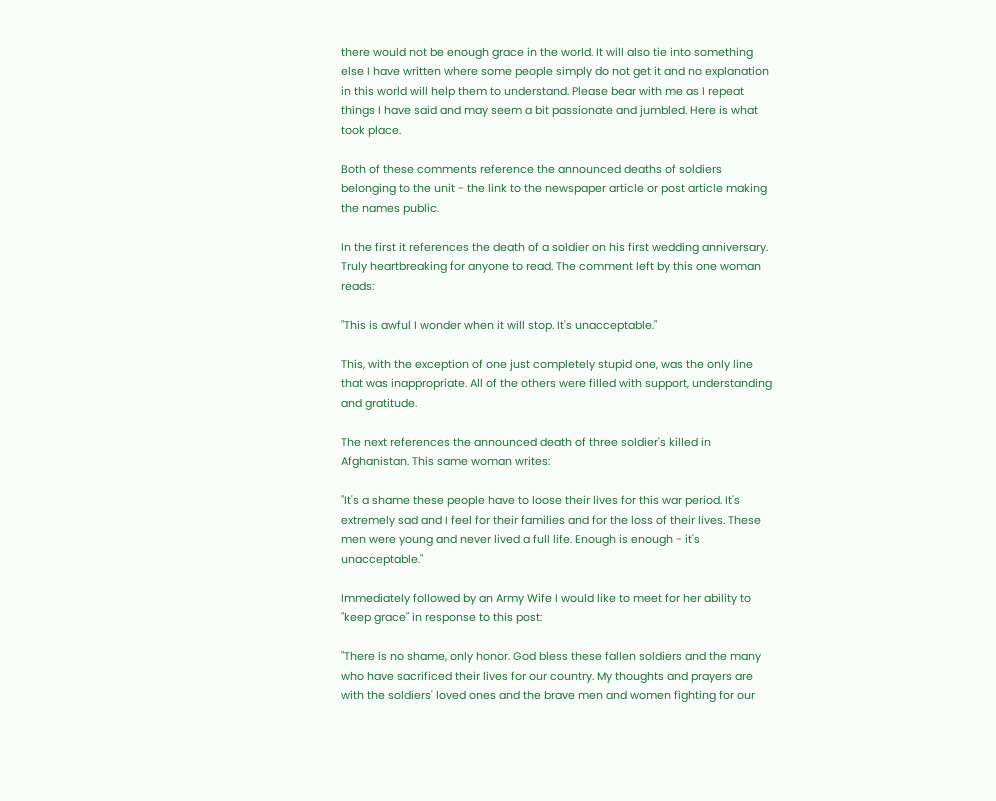there would not be enough grace in the world. It will also tie into something else I have written where some people simply do not get it and no explanation in this world will help them to understand. Please bear with me as I repeat things I have said and may seem a bit passionate and jumbled. Here is what took place.

Both of these comments reference the announced deaths of soldiers belonging to the unit - the link to the newspaper article or post article making the names public.

In the first it references the death of a soldier on his first wedding anniversary. Truly heartbreaking for anyone to read. The comment left by this one woman reads:

"This is awful I wonder when it will stop. It's unacceptable."

This, with the exception of one just completely stupid one, was the only line that was inappropriate. All of the others were filled with support, understanding and gratitude.

The next references the announced death of three soldier's killed in Afghanistan. This same woman writes:

"It's a shame these people have to loose their lives for this war period. It's extremely sad and I feel for their families and for the loss of their lives. These men were young and never lived a full life. Enough is enough - it's unacceptable."

Immediately followed by an Army Wife I would like to meet for her ability to "keep grace" in response to this post:

"There is no shame, only honor. God bless these fallen soldiers and the many who have sacrificed their lives for our country. My thoughts and prayers are with the soldiers' loved ones and the brave men and women fighting for our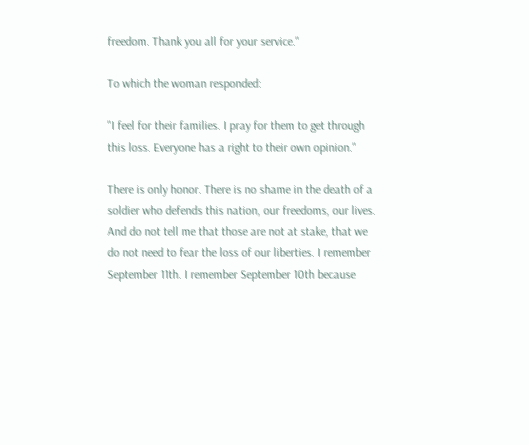freedom. Thank you all for your service."

To which the woman responded:

"I feel for their families. I pray for them to get through this loss. Everyone has a right to their own opinion."

There is only honor. There is no shame in the death of a soldier who defends this nation, our freedoms, our lives. And do not tell me that those are not at stake, that we do not need to fear the loss of our liberties. I remember September 11th. I remember September 10th because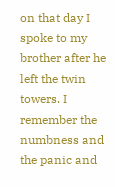on that day I spoke to my brother after he left the twin towers. I remember the numbness and the panic and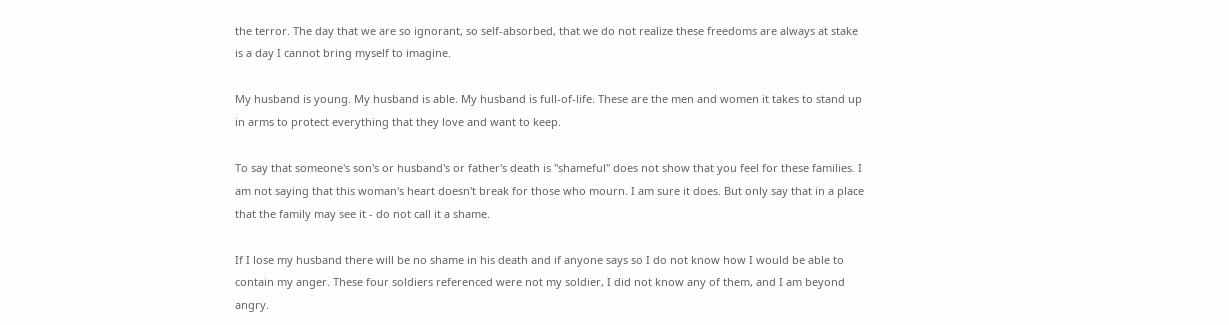the terror. The day that we are so ignorant, so self-absorbed, that we do not realize these freedoms are always at stake is a day I cannot bring myself to imagine.

My husband is young. My husband is able. My husband is full-of-life. These are the men and women it takes to stand up in arms to protect everything that they love and want to keep.

To say that someone's son's or husband's or father's death is "shameful" does not show that you feel for these families. I am not saying that this woman's heart doesn't break for those who mourn. I am sure it does. But only say that in a place that the family may see it - do not call it a shame.

If I lose my husband there will be no shame in his death and if anyone says so I do not know how I would be able to contain my anger. These four soldiers referenced were not my soldier, I did not know any of them, and I am beyond angry.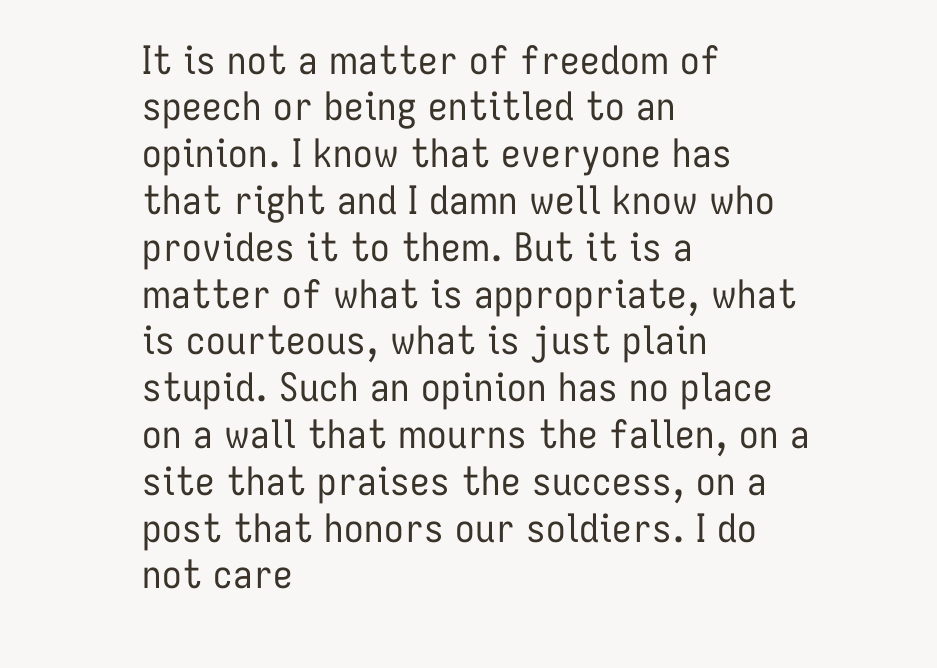It is not a matter of freedom of speech or being entitled to an opinion. I know that everyone has that right and I damn well know who provides it to them. But it is a matter of what is appropriate, what is courteous, what is just plain stupid. Such an opinion has no place on a wall that mourns the fallen, on a site that praises the success, on a post that honors our soldiers. I do not care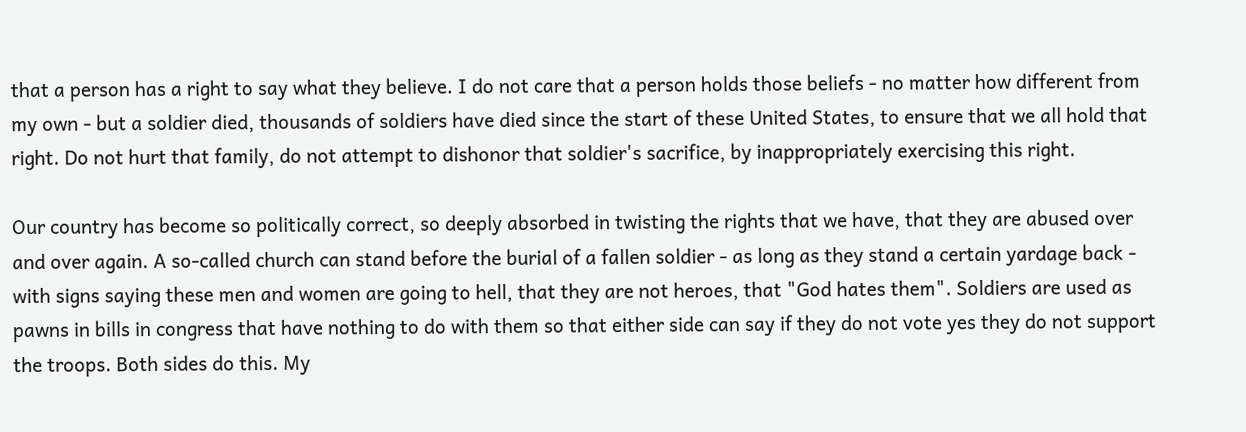that a person has a right to say what they believe. I do not care that a person holds those beliefs - no matter how different from my own - but a soldier died, thousands of soldiers have died since the start of these United States, to ensure that we all hold that right. Do not hurt that family, do not attempt to dishonor that soldier's sacrifice, by inappropriately exercising this right.

Our country has become so politically correct, so deeply absorbed in twisting the rights that we have, that they are abused over and over again. A so-called church can stand before the burial of a fallen soldier - as long as they stand a certain yardage back - with signs saying these men and women are going to hell, that they are not heroes, that "God hates them". Soldiers are used as pawns in bills in congress that have nothing to do with them so that either side can say if they do not vote yes they do not support the troops. Both sides do this. My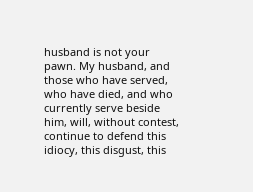husband is not your pawn. My husband, and those who have served, who have died, and who currently serve beside him, will, without contest, continue to defend this idiocy, this disgust, this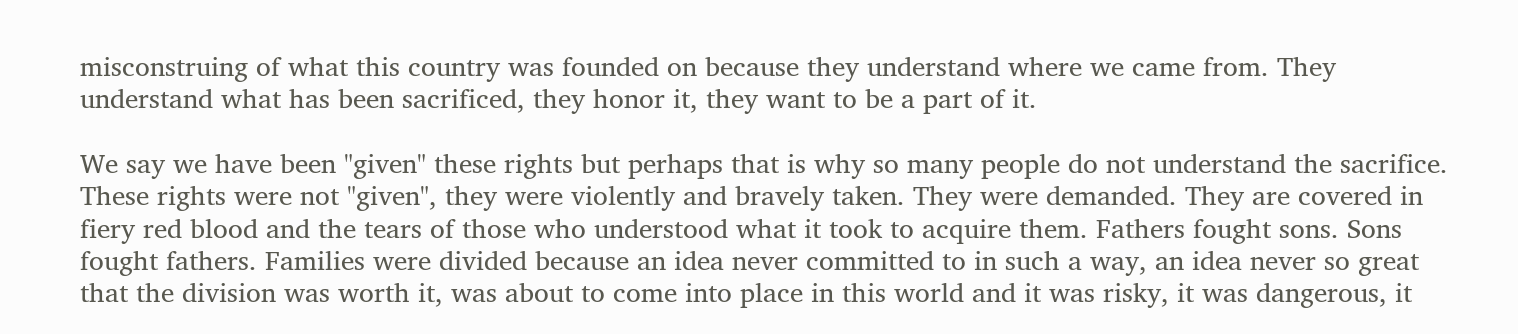misconstruing of what this country was founded on because they understand where we came from. They understand what has been sacrificed, they honor it, they want to be a part of it.

We say we have been "given" these rights but perhaps that is why so many people do not understand the sacrifice. These rights were not "given", they were violently and bravely taken. They were demanded. They are covered in fiery red blood and the tears of those who understood what it took to acquire them. Fathers fought sons. Sons fought fathers. Families were divided because an idea never committed to in such a way, an idea never so great that the division was worth it, was about to come into place in this world and it was risky, it was dangerous, it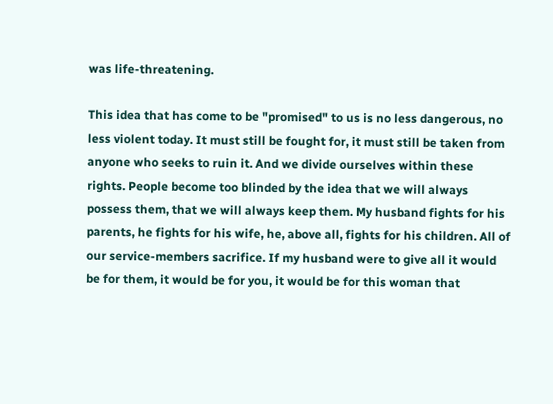was life-threatening.

This idea that has come to be "promised" to us is no less dangerous, no less violent today. It must still be fought for, it must still be taken from anyone who seeks to ruin it. And we divide ourselves within these rights. People become too blinded by the idea that we will always possess them, that we will always keep them. My husband fights for his parents, he fights for his wife, he, above all, fights for his children. All of our service-members sacrifice. If my husband were to give all it would be for them, it would be for you, it would be for this woman that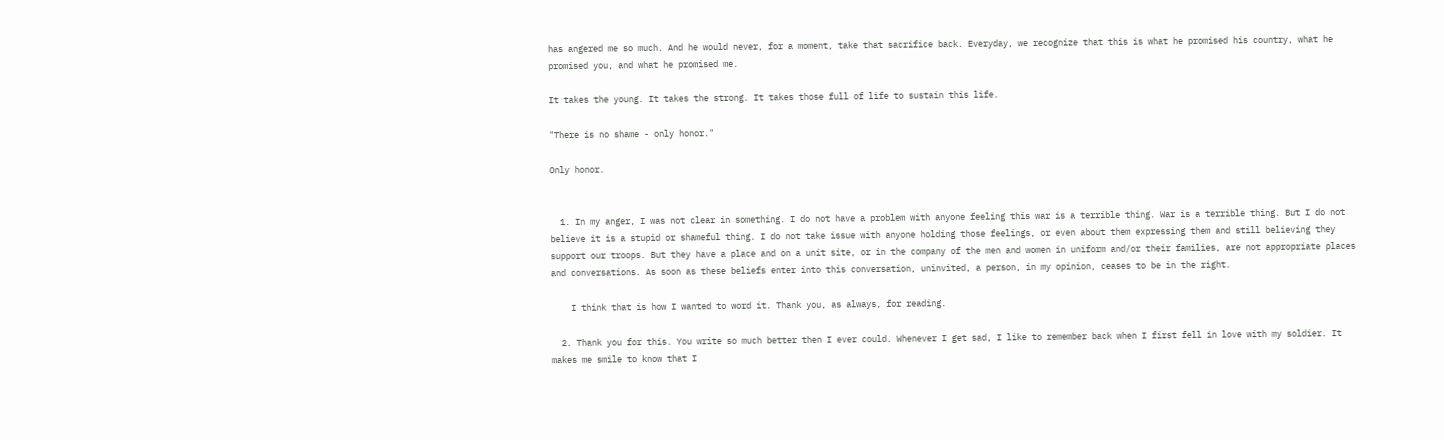has angered me so much. And he would never, for a moment, take that sacrifice back. Everyday, we recognize that this is what he promised his country, what he promised you, and what he promised me.

It takes the young. It takes the strong. It takes those full of life to sustain this life.

"There is no shame - only honor."

Only honor.


  1. In my anger, I was not clear in something. I do not have a problem with anyone feeling this war is a terrible thing. War is a terrible thing. But I do not believe it is a stupid or shameful thing. I do not take issue with anyone holding those feelings, or even about them expressing them and still believing they support our troops. But they have a place and on a unit site, or in the company of the men and women in uniform and/or their families, are not appropriate places and conversations. As soon as these beliefs enter into this conversation, uninvited, a person, in my opinion, ceases to be in the right.

    I think that is how I wanted to word it. Thank you, as always, for reading.

  2. Thank you for this. You write so much better then I ever could. Whenever I get sad, I like to remember back when I first fell in love with my soldier. It makes me smile to know that I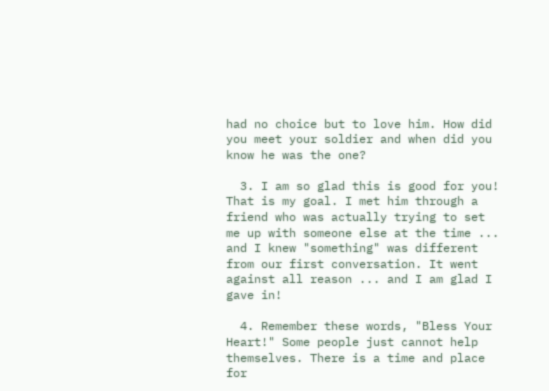had no choice but to love him. How did you meet your soldier and when did you know he was the one?

  3. I am so glad this is good for you! That is my goal. I met him through a friend who was actually trying to set me up with someone else at the time ... and I knew "something" was different from our first conversation. It went against all reason ... and I am glad I gave in!

  4. Remember these words, "Bless Your Heart!" Some people just cannot help themselves. There is a time and place for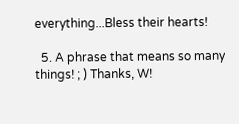everything...Bless their hearts!

  5. A phrase that means so many things! ; ) Thanks, W!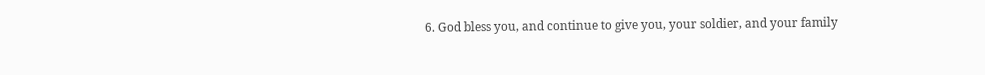6. God bless you, and continue to give you, your soldier, and your family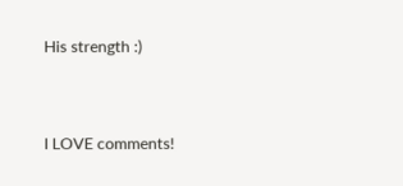His strength :)


I LOVE comments!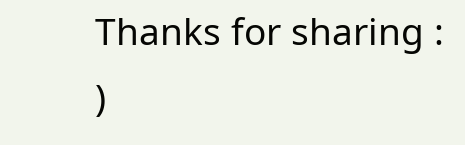Thanks for sharing : )